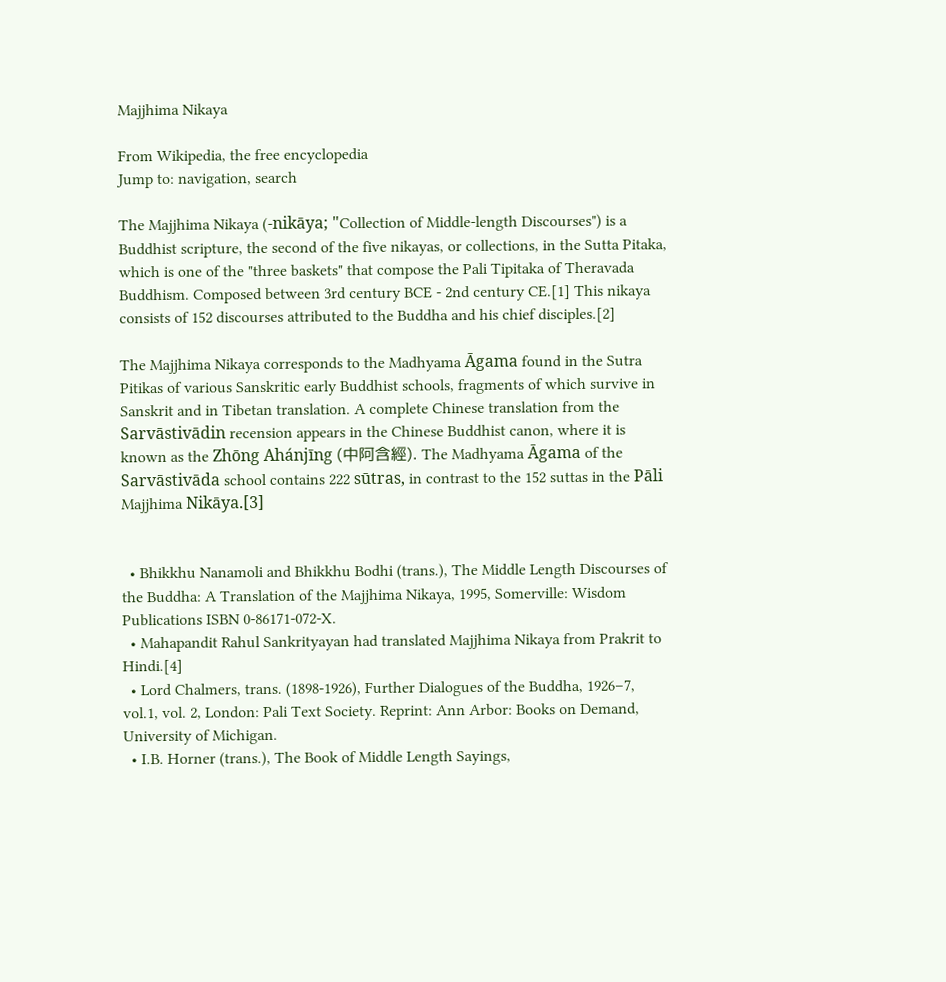Majjhima Nikaya

From Wikipedia, the free encyclopedia
Jump to: navigation, search

The Majjhima Nikaya (-nikāya; "Collection of Middle-length Discourses") is a Buddhist scripture, the second of the five nikayas, or collections, in the Sutta Pitaka, which is one of the "three baskets" that compose the Pali Tipitaka of Theravada Buddhism. Composed between 3rd century BCE - 2nd century CE.[1] This nikaya consists of 152 discourses attributed to the Buddha and his chief disciples.[2]

The Majjhima Nikaya corresponds to the Madhyama Āgama found in the Sutra Pitikas of various Sanskritic early Buddhist schools, fragments of which survive in Sanskrit and in Tibetan translation. A complete Chinese translation from the Sarvāstivādin recension appears in the Chinese Buddhist canon, where it is known as the Zhōng Ahánjīng (中阿含經). The Madhyama Āgama of the Sarvāstivāda school contains 222 sūtras, in contrast to the 152 suttas in the Pāli Majjhima Nikāya.[3]


  • Bhikkhu Nanamoli and Bhikkhu Bodhi (trans.), The Middle Length Discourses of the Buddha: A Translation of the Majjhima Nikaya, 1995, Somerville: Wisdom Publications ISBN 0-86171-072-X.
  • Mahapandit Rahul Sankrityayan had translated Majjhima Nikaya from Prakrit to Hindi.[4]
  • Lord Chalmers, trans. (1898-1926), Further Dialogues of the Buddha, 1926–7, vol.1, vol. 2, London: Pali Text Society. Reprint: Ann Arbor: Books on Demand, University of Michigan.
  • I.B. Horner (trans.), The Book of Middle Length Sayings,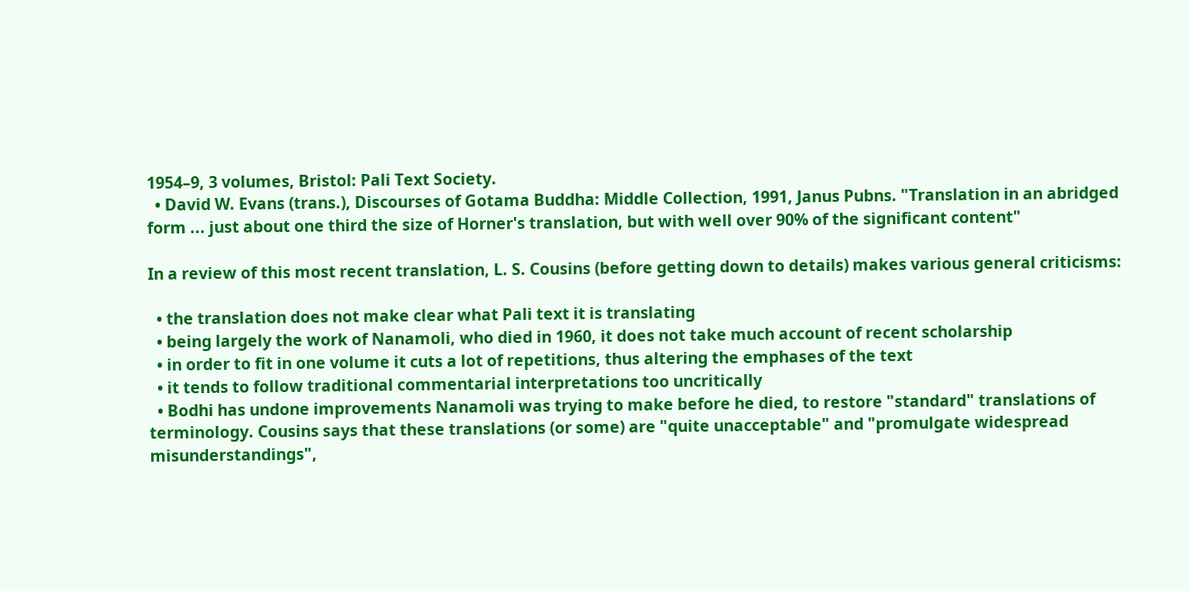1954–9, 3 volumes, Bristol: Pali Text Society.
  • David W. Evans (trans.), Discourses of Gotama Buddha: Middle Collection, 1991, Janus Pubns. "Translation in an abridged form ... just about one third the size of Horner's translation, but with well over 90% of the significant content"

In a review of this most recent translation, L. S. Cousins (before getting down to details) makes various general criticisms:

  • the translation does not make clear what Pali text it is translating
  • being largely the work of Nanamoli, who died in 1960, it does not take much account of recent scholarship
  • in order to fit in one volume it cuts a lot of repetitions, thus altering the emphases of the text
  • it tends to follow traditional commentarial interpretations too uncritically
  • Bodhi has undone improvements Nanamoli was trying to make before he died, to restore "standard" translations of terminology. Cousins says that these translations (or some) are "quite unacceptable" and "promulgate widespread misunderstandings",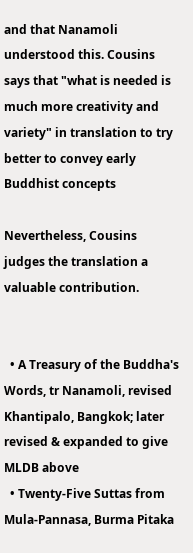and that Nanamoli understood this. Cousins says that "what is needed is much more creativity and variety" in translation to try better to convey early Buddhist concepts

Nevertheless, Cousins judges the translation a valuable contribution.


  • A Treasury of the Buddha's Words, tr Nanamoli, revised Khantipalo, Bangkok; later revised & expanded to give MLDB above
  • Twenty-Five Suttas from Mula-Pannasa, Burma Pitaka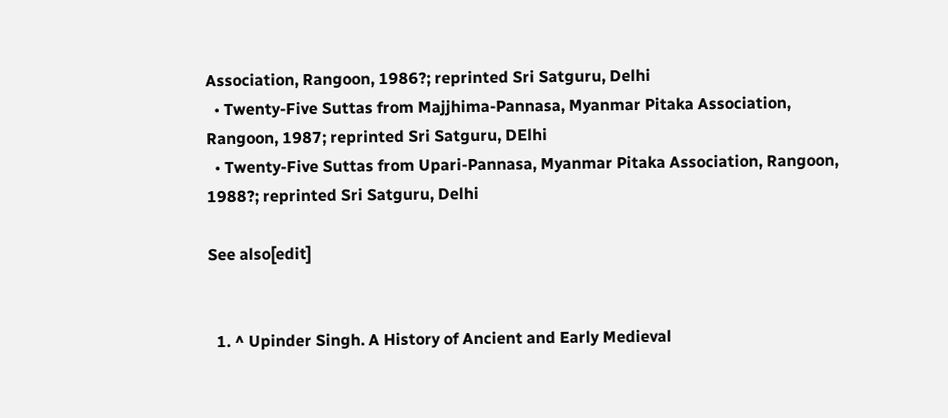Association, Rangoon, 1986?; reprinted Sri Satguru, Delhi
  • Twenty-Five Suttas from Majjhima-Pannasa, Myanmar Pitaka Association, Rangoon, 1987; reprinted Sri Satguru, DElhi
  • Twenty-Five Suttas from Upari-Pannasa, Myanmar Pitaka Association, Rangoon, 1988?; reprinted Sri Satguru, Delhi

See also[edit]


  1. ^ Upinder Singh. A History of Ancient and Early Medieval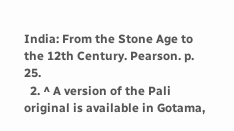India: From the Stone Age to the 12th Century. Pearson. p. 25.
  2. ^ A version of the Pali original is available in Gotama,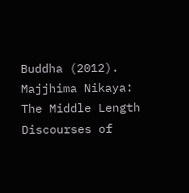Buddha (2012). Majjhima Nikaya: The Middle Length Discourses of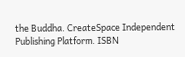the Buddha. CreateSpace Independent Publishing Platform. ISBN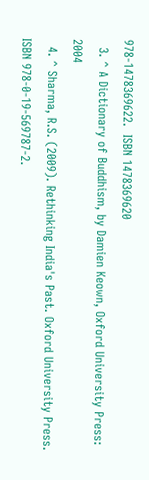978-1478369622.  ISBN 1478369620
  3. ^ A Dictionary of Buddhism, by Damien Keown, Oxford University Press: 2004
  4. ^ Sharma, R.S. (2009). Rethinking India's Past. Oxford University Press. ISBN 978-0-19-569787-2.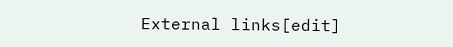External links[edit]